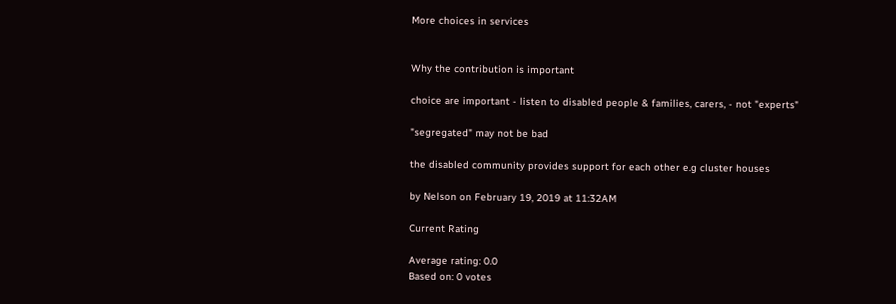More choices in services


Why the contribution is important

choice are important - listen to disabled people & families, carers, - not "experts"

"segregated" may not be bad

the disabled community provides support for each other e.g cluster houses

by Nelson on February 19, 2019 at 11:32AM

Current Rating

Average rating: 0.0
Based on: 0 votes